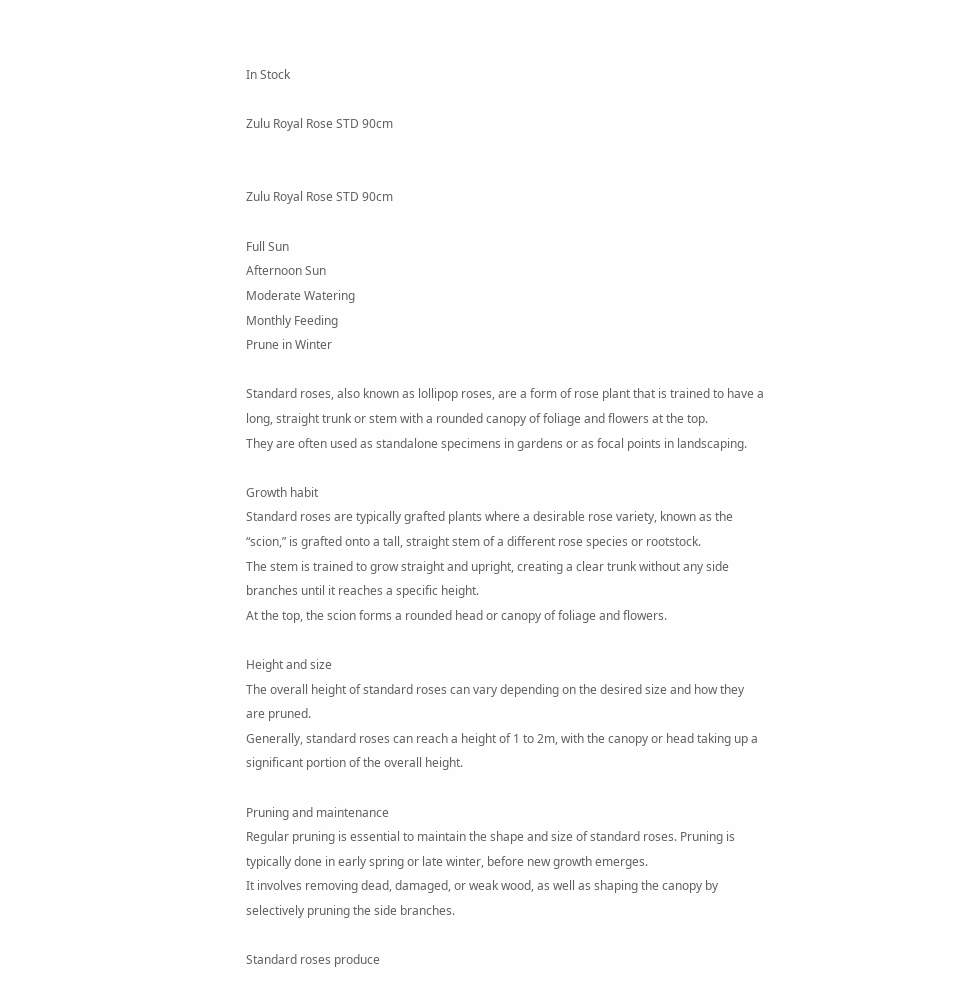In Stock

Zulu Royal Rose STD 90cm


Zulu Royal Rose STD 90cm

Full Sun
Afternoon Sun
Moderate Watering
Monthly Feeding
Prune in Winter

Standard roses, also known as lollipop roses, are a form of rose plant that is trained to have a long, straight trunk or stem with a rounded canopy of foliage and flowers at the top.
They are often used as standalone specimens in gardens or as focal points in landscaping.

Growth habit
Standard roses are typically grafted plants where a desirable rose variety, known as the “scion,” is grafted onto a tall, straight stem of a different rose species or rootstock.
The stem is trained to grow straight and upright, creating a clear trunk without any side branches until it reaches a specific height.
At the top, the scion forms a rounded head or canopy of foliage and flowers.

Height and size
The overall height of standard roses can vary depending on the desired size and how they are pruned.
Generally, standard roses can reach a height of 1 to 2m, with the canopy or head taking up a significant portion of the overall height.

Pruning and maintenance
Regular pruning is essential to maintain the shape and size of standard roses. Pruning is typically done in early spring or late winter, before new growth emerges.
It involves removing dead, damaged, or weak wood, as well as shaping the canopy by selectively pruning the side branches.

Standard roses produce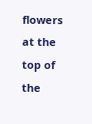flowers at the top of the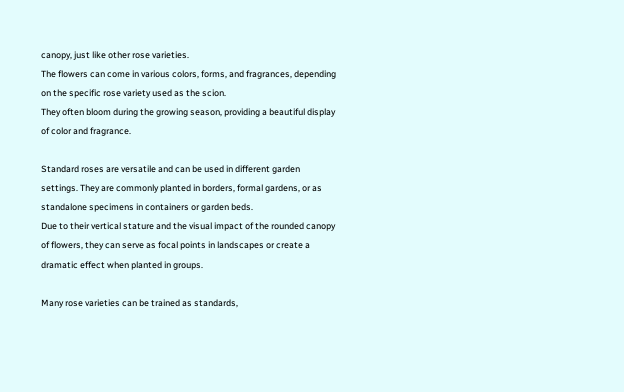canopy, just like other rose varieties.
The flowers can come in various colors, forms, and fragrances, depending on the specific rose variety used as the scion.
They often bloom during the growing season, providing a beautiful display of color and fragrance.

Standard roses are versatile and can be used in different garden settings. They are commonly planted in borders, formal gardens, or as standalone specimens in containers or garden beds.
Due to their vertical stature and the visual impact of the rounded canopy of flowers, they can serve as focal points in landscapes or create a dramatic effect when planted in groups.

Many rose varieties can be trained as standards,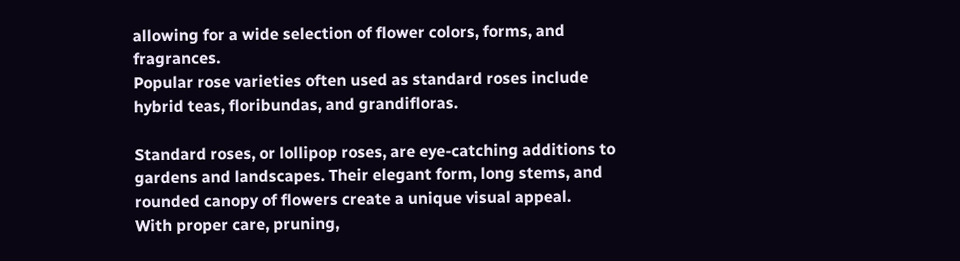allowing for a wide selection of flower colors, forms, and fragrances.
Popular rose varieties often used as standard roses include hybrid teas, floribundas, and grandifloras.

Standard roses, or lollipop roses, are eye-catching additions to gardens and landscapes. Their elegant form, long stems, and rounded canopy of flowers create a unique visual appeal.
With proper care, pruning,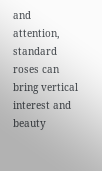and attention, standard roses can bring vertical interest and beauty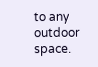to any outdoor space.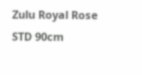Zulu Royal Rose STD 90cm